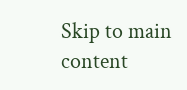Skip to main content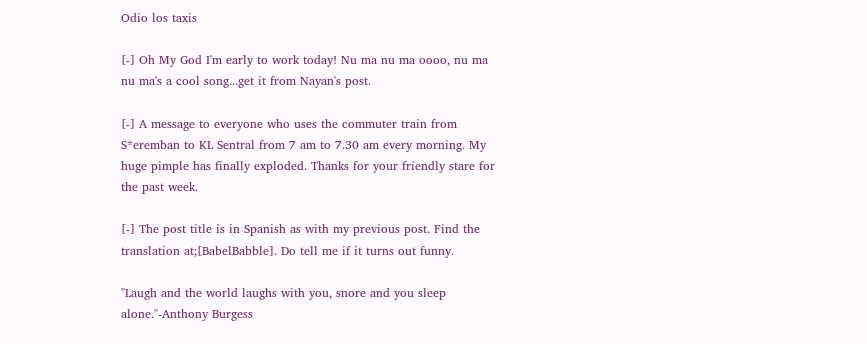Odio los taxis

[-] Oh My God I'm early to work today! Nu ma nu ma oooo, nu ma nu ma's a cool song...get it from Nayan's post.

[-] A message to everyone who uses the commuter train from S*eremban to KL Sentral from 7 am to 7.30 am every morning. My huge pimple has finally exploded. Thanks for your friendly stare for the past week.

[-] The post title is in Spanish as with my previous post. Find the translation at;[BabelBabble]. Do tell me if it turns out funny.

"Laugh and the world laughs with you, snore and you sleep alone."-Anthony Burgess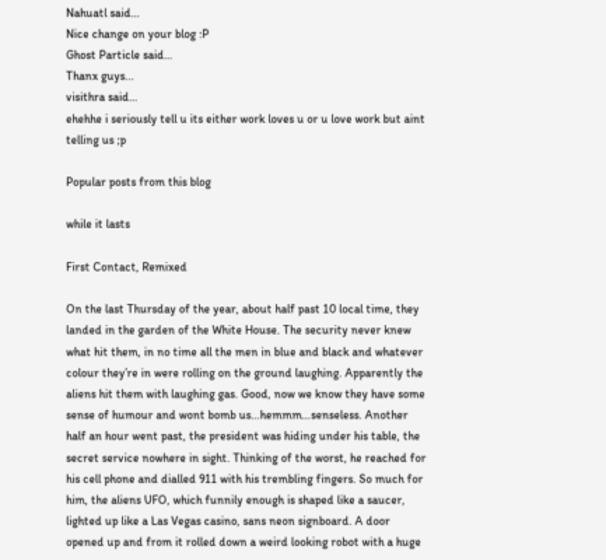Nahuatl said…
Nice change on your blog :P
Ghost Particle said…
Thanx guys...
visithra said…
ehehhe i seriously tell u its either work loves u or u love work but aint telling us ;p

Popular posts from this blog

while it lasts

First Contact, Remixed

On the last Thursday of the year, about half past 10 local time, they landed in the garden of the White House. The security never knew what hit them, in no time all the men in blue and black and whatever colour they’re in were rolling on the ground laughing. Apparently the aliens hit them with laughing gas. Good, now we know they have some sense of humour and wont bomb us…hemmm…senseless. Another half an hour went past, the president was hiding under his table, the secret service nowhere in sight. Thinking of the worst, he reached for his cell phone and dialled 911 with his trembling fingers. So much for him, the aliens UFO, which funnily enough is shaped like a saucer, lighted up like a Las Vegas casino, sans neon signboard. A door opened up and from it rolled down a weird looking robot with a huge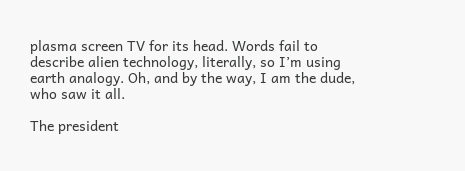plasma screen TV for its head. Words fail to describe alien technology, literally, so I’m using earth analogy. Oh, and by the way, I am the dude, who saw it all.

The president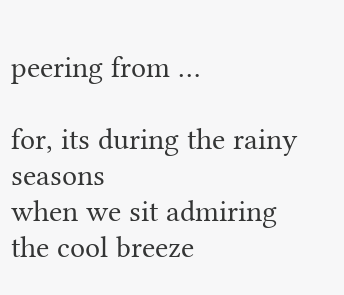peering from …

for, its during the rainy seasons
when we sit admiring
the cool breeze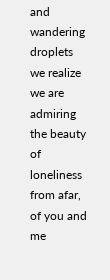and wandering droplets
we realize we are admiring the beauty of loneliness
from afar, of you and me